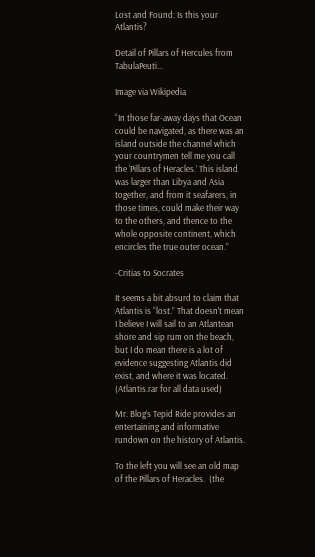Lost and Found: Is this your Atlantis?

Detail of Pillars of Hercules from TabulaPeuti...

Image via Wikipedia

“In those far-away days that Ocean could be navigated, as there was an island outside the channel which your countrymen tell me you call the ‘Pillars of Heracles.’ This island was larger than Libya and Asia together, and from it seafarers, in those times, could make their way to the others, and thence to the whole opposite continent, which encircles the true outer ocean.”

-Critias to Socrates

It seems a bit absurd to claim that Atlantis is “lost.” That doesn’t mean I believe I will sail to an Atlantean shore and sip rum on the beach, but I do mean there is a lot of evidence suggesting Atlantis did exist, and where it was located. (Atlantis.rar for all data used)

Mr. Blog’s Tepid Ride provides an entertaining and informative rundown on the history of Atlantis.

To the left you will see an old map of the Pillars of Heracles.  (the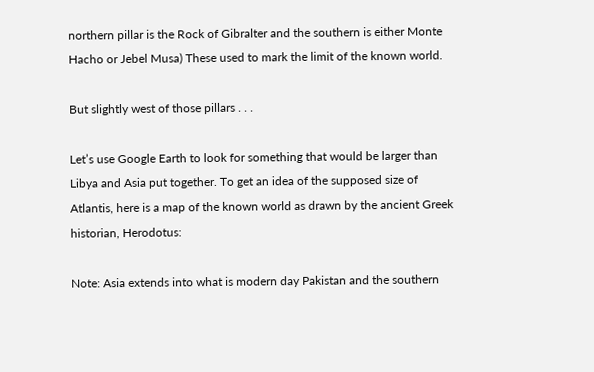northern pillar is the Rock of Gibralter and the southern is either Monte Hacho or Jebel Musa) These used to mark the limit of the known world.

But slightly west of those pillars . . .

Let’s use Google Earth to look for something that would be larger than Libya and Asia put together. To get an idea of the supposed size of Atlantis, here is a map of the known world as drawn by the ancient Greek historian, Herodotus:

Note: Asia extends into what is modern day Pakistan and the southern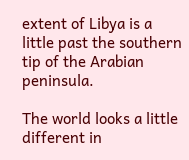extent of Libya is a little past the southern tip of the Arabian peninsula.

The world looks a little different in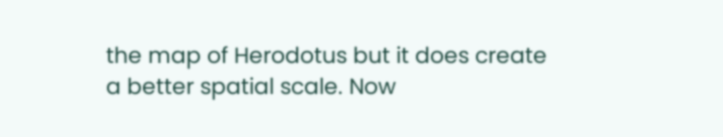the map of Herodotus but it does create a better spatial scale. Now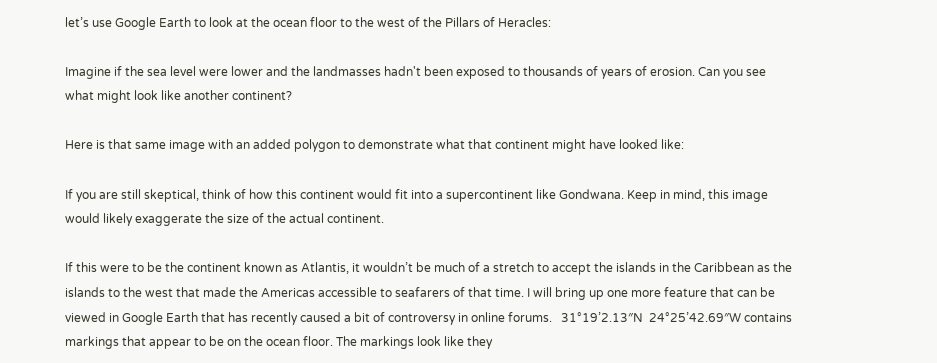let’s use Google Earth to look at the ocean floor to the west of the Pillars of Heracles:

Imagine if the sea level were lower and the landmasses hadn't been exposed to thousands of years of erosion. Can you see what might look like another continent?

Here is that same image with an added polygon to demonstrate what that continent might have looked like:

If you are still skeptical, think of how this continent would fit into a supercontinent like Gondwana. Keep in mind, this image would likely exaggerate the size of the actual continent.

If this were to be the continent known as Atlantis, it wouldn’t be much of a stretch to accept the islands in the Caribbean as the islands to the west that made the Americas accessible to seafarers of that time. I will bring up one more feature that can be viewed in Google Earth that has recently caused a bit of controversy in online forums.   31°19’2.13″N  24°25’42.69″W contains markings that appear to be on the ocean floor. The markings look like they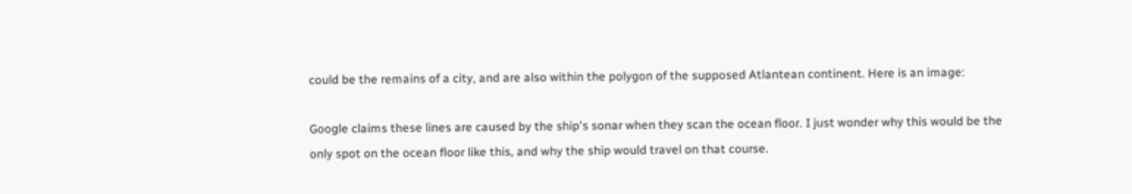could be the remains of a city, and are also within the polygon of the supposed Atlantean continent. Here is an image:

Google claims these lines are caused by the ship's sonar when they scan the ocean floor. I just wonder why this would be the only spot on the ocean floor like this, and why the ship would travel on that course.